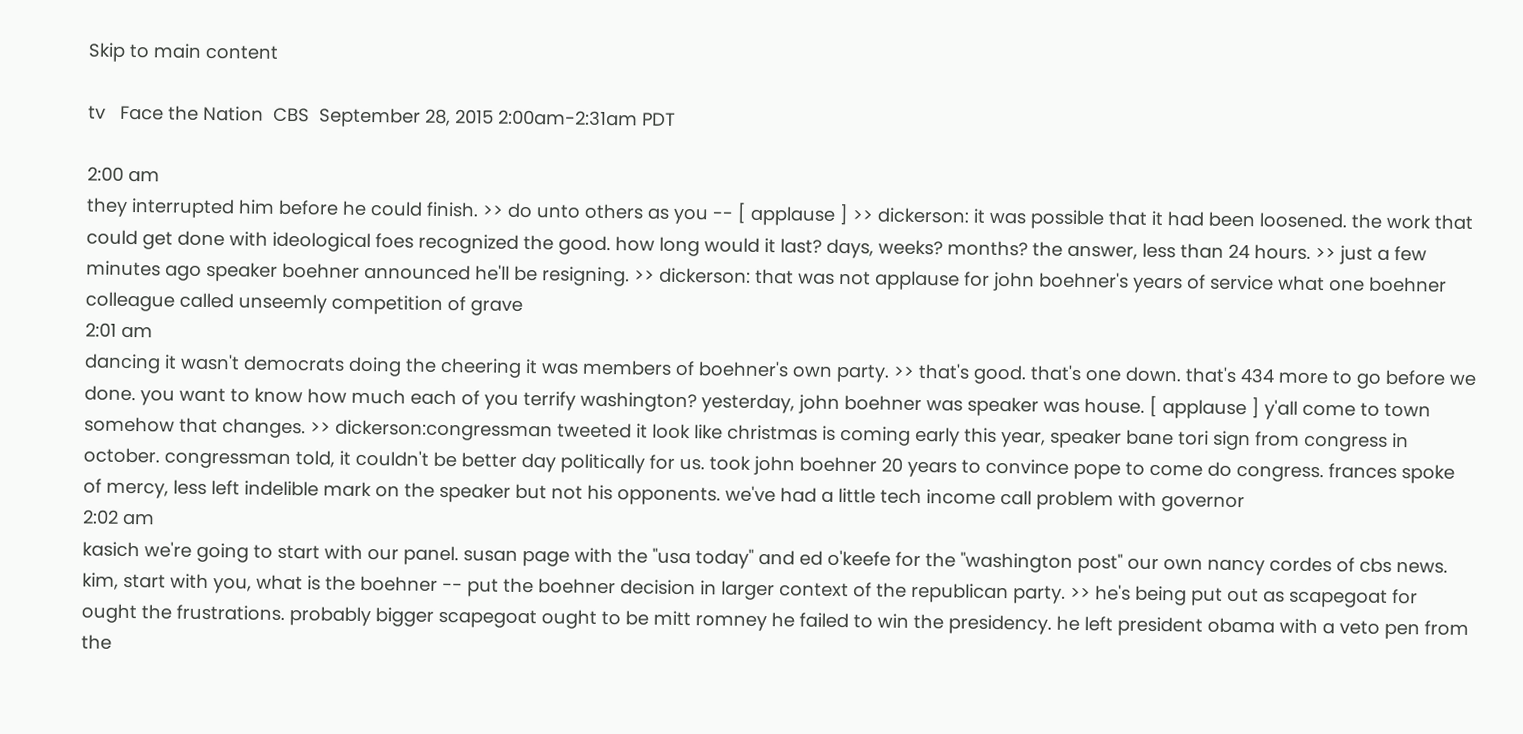Skip to main content

tv   Face the Nation  CBS  September 28, 2015 2:00am-2:31am PDT

2:00 am
they interrupted him before he could finish. >> do unto others as you -- [ applause ] >> dickerson: it was possible that it had been loosened. the work that could get done with ideological foes recognized the good. how long would it last? days, weeks? months? the answer, less than 24 hours. >> just a few minutes ago speaker boehner announced he'll be resigning. >> dickerson: that was not applause for john boehner's years of service what one boehner colleague called unseemly competition of grave
2:01 am
dancing it wasn't democrats doing the cheering it was members of boehner's own party. >> that's good. that's one down. that's 434 more to go before we done. you want to know how much each of you terrify washington? yesterday, john boehner was speaker was house. [ applause ] y'all come to town somehow that changes. >> dickerson:congressman tweeted it look like christmas is coming early this year, speaker bane tori sign from congress in october. congressman told, it couldn't be better day politically for us. took john boehner 20 years to convince pope to come do congress. frances spoke of mercy, less left indelible mark on the speaker but not his opponents. we've had a little tech income call problem with governor
2:02 am
kasich we're going to start with our panel. susan page with the "usa today" and ed o'keefe for the "washington post" our own nancy cordes of cbs news. kim, start with you, what is the boehner -- put the boehner decision in larger context of the republican party. >> he's being put out as scapegoat for ought the frustrations. probably bigger scapegoat ought to be mitt romney he failed to win the presidency. he left president obama with a veto pen from the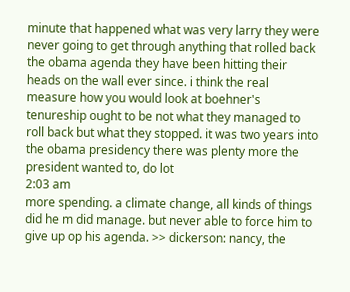minute that happened what was very larry they were never going to get through anything that rolled back the obama agenda they have been hitting their heads on the wall ever since. i think the real measure how you would look at boehner's tenureship ought to be not what they managed to roll back but what they stopped. it was two years into the obama presidency there was plenty more the president wanted to, do lot
2:03 am
more spending. a climate change, all kinds of things did he m did manage. but never able to force him to give up op his agenda. >> dickerson: nancy, the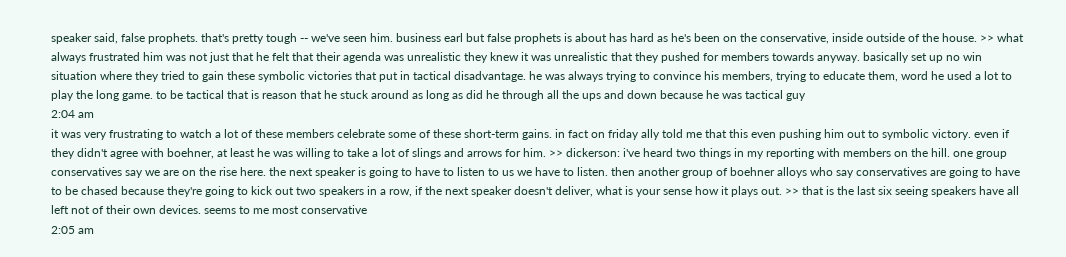speaker said, false prophets. that's pretty tough -- we've seen him. business earl but false prophets is about has hard as he's been on the conservative, inside outside of the house. >> what always frustrated him was not just that he felt that their agenda was unrealistic they knew it was unrealistic that they pushed for members towards anyway. basically set up no win situation where they tried to gain these symbolic victories that put in tactical disadvantage. he was always trying to convince his members, trying to educate them, word he used a lot to play the long game. to be tactical that is reason that he stuck around as long as did he through all the ups and down because he was tactical guy
2:04 am
it was very frustrating to watch a lot of these members celebrate some of these short-term gains. in fact on friday ally told me that this even pushing him out to symbolic victory. even if they didn't agree with boehner, at least he was willing to take a lot of slings and arrows for him. >> dickerson: i've heard two things in my reporting with members on the hill. one group conservatives say we are on the rise here. the next speaker is going to have to listen to us we have to listen. then another group of boehner alloys who say conservatives are going to have to be chased because they're going to kick out two speakers in a row, if the next speaker doesn't deliver, what is your sense how it plays out. >> that is the last six seeing speakers have all left not of their own devices. seems to me most conservative
2:05 am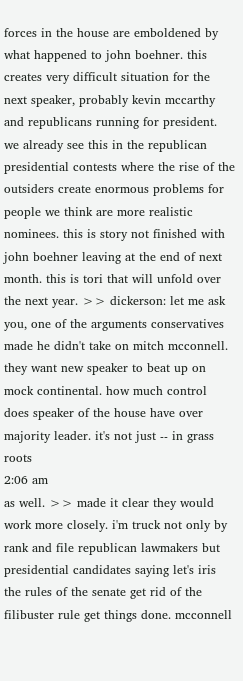forces in the house are emboldened by what happened to john boehner. this creates very difficult situation for the next speaker, probably kevin mccarthy and republicans running for president. we already see this in the republican presidential contests where the rise of the outsiders create enormous problems for people we think are more realistic nominees. this is story not finished with john boehner leaving at the end of next month. this is tori that will unfold over the next year. >> dickerson: let me ask you, one of the arguments conservatives made he didn't take on mitch mcconnell. they want new speaker to beat up on mock continental. how much control does speaker of the house have over majority leader. it's not just -- in grass roots
2:06 am
as well. >> made it clear they would work more closely. i'm truck not only by rank and file republican lawmakers but presidential candidates saying let's iris the rules of the senate get rid of the filibuster rule get things done. mcconnell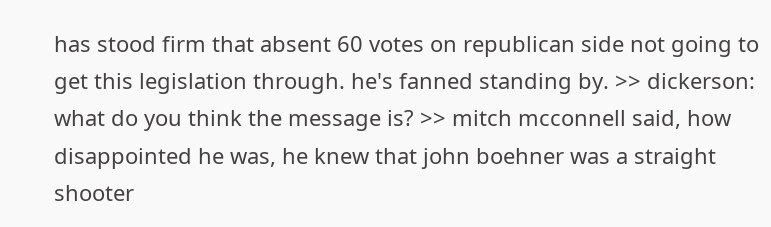has stood firm that absent 60 votes on republican side not going to get this legislation through. he's fanned standing by. >> dickerson: what do you think the message is? >> mitch mcconnell said, how disappointed he was, he knew that john boehner was a straight shooter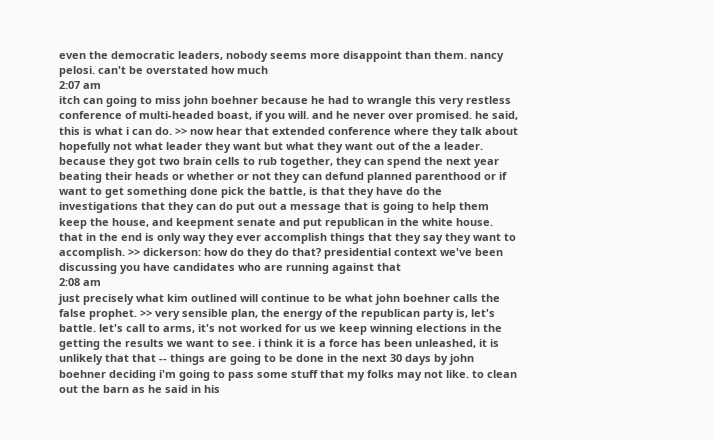even the democratic leaders, nobody seems more disappoint than them. nancy pelosi. can't be overstated how much
2:07 am
itch can going to miss john boehner because he had to wrangle this very restless conference of multi-headed boast, if you will. and he never over promised. he said, this is what i can do. >> now hear that extended conference where they talk about hopefully not what leader they want but what they want out of the a leader. because they got two brain cells to rub together, they can spend the next year beating their heads or whether or not they can defund planned parenthood or if want to get something done pick the battle, is that they have do the investigations that they can do put out a message that is going to help them keep the house, and keepment senate and put republican in the white house. that in the end is only way they ever accomplish things that they say they want to accomplish. >> dickerson: how do they do that? presidential context we've been discussing you have candidates who are running against that
2:08 am
just precisely what kim outlined will continue to be what john boehner calls the false prophet. >> very sensible plan, the energy of the republican party is, let's battle. let's call to arms, it's not worked for us we keep winning elections in the getting the results we want to see. i think it is a force has been unleashed, it is unlikely that that -- things are going to be done in the next 30 days by john boehner deciding i'm going to pass some stuff that my folks may not like. to clean out the barn as he said in his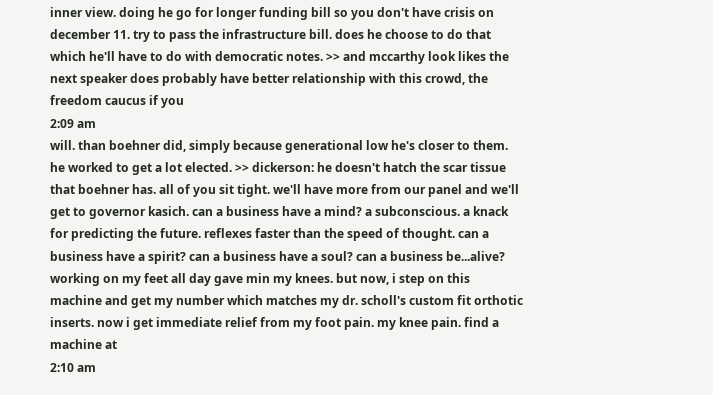inner view. doing he go for longer funding bill so you don't have crisis on december 11. try to pass the infrastructure bill. does he choose to do that which he'll have to do with democratic notes. >> and mccarthy look likes the next speaker does probably have better relationship with this crowd, the freedom caucus if you
2:09 am
will. than boehner did, simply because generational low he's closer to them. he worked to get a lot elected. >> dickerson: he doesn't hatch the scar tissue that boehner has. all of you sit tight. we'll have more from our panel and we'll get to governor kasich. can a business have a mind? a subconscious. a knack for predicting the future. reflexes faster than the speed of thought. can a business have a spirit? can a business have a soul? can a business be...alive? working on my feet all day gave min my knees. but now, i step on this machine and get my number which matches my dr. scholl's custom fit orthotic inserts. now i get immediate relief from my foot pain. my knee pain. find a machine at
2:10 am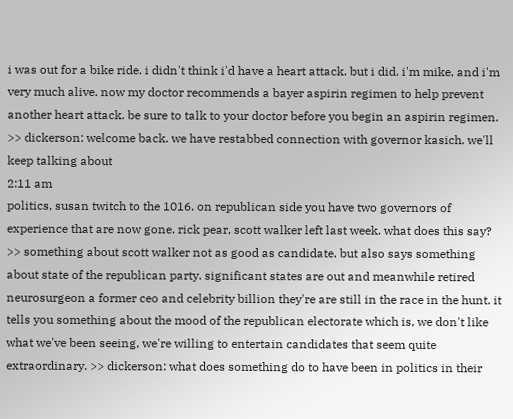i was out for a bike ride. i didn't think i'd have a heart attack. but i did. i'm mike, and i'm very much alive. now my doctor recommends a bayer aspirin regimen to help prevent another heart attack. be sure to talk to your doctor before you begin an aspirin regimen. >> dickerson: welcome back. we have restabbed connection with governor kasich. we'll keep talking about
2:11 am
politics, susan twitch to the 1016. on republican side you have two governors of experience that are now gone. rick pear, scott walker left last week. what does this say? >> something about scott walker not as good as candidate. but also says something about state of the republican party. significant states are out and meanwhile retired neurosurgeon a former ceo and celebrity billion they're are still in the race in the hunt. it tells you something about the mood of the republican electorate which is, we don't like what we've been seeing, we're willing to entertain candidates that seem quite extraordinary. >> dickerson: what does something do to have been in politics in their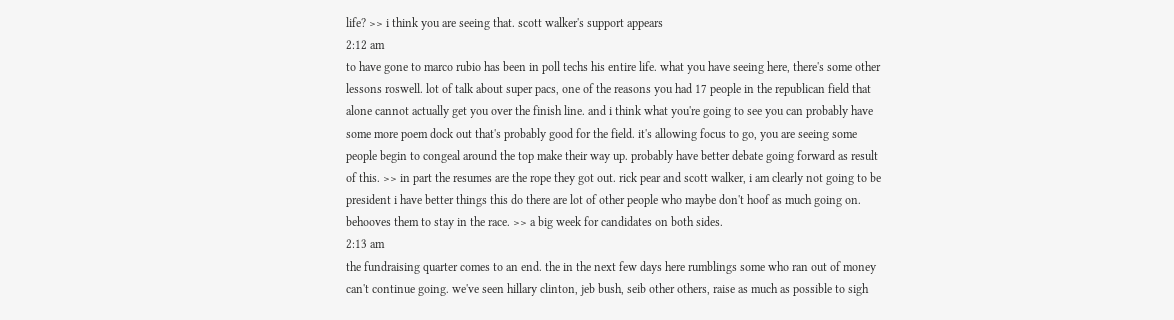life? >> i think you are seeing that. scott walker's support appears
2:12 am
to have gone to marco rubio has been in poll techs his entire life. what you have seeing here, there's some other lessons roswell. lot of talk about super pacs, one of the reasons you had 17 people in the republican field that alone cannot actually get you over the finish line. and i think what you're going to see you can probably have some more poem dock out that's probably good for the field. it's allowing focus to go, you are seeing some people begin to congeal around the top make their way up. probably have better debate going forward as result of this. >> in part the resumes are the rope they got out. rick pear and scott walker, i am clearly not going to be president i have better things this do there are lot of other people who maybe don't hoof as much going on. behooves them to stay in the race. >> a big week for candidates on both sides.
2:13 am
the fundraising quarter comes to an end. the in the next few days here rumblings some who ran out of money can't continue going. we've seen hillary clinton, jeb bush, seib other others, raise as much as possible to sigh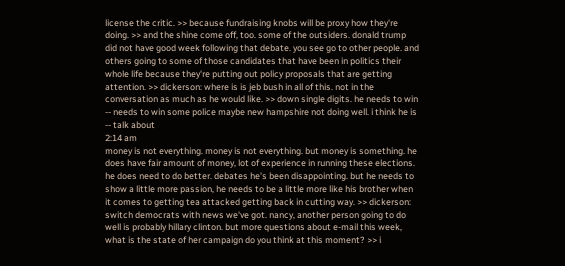license the critic. >> because fundraising knobs will be proxy how they're doing. >> and the shine come off, too. some of the outsiders. donald trump did not have good week following that debate. you see go to other people. and others going to some of those candidates that have been in politics their whole life because they're putting out policy proposals that are getting attention. >> dickerson: where is is jeb bush in all of this. not in the conversation as much as he would like. >> down single digits. he needs to win -- needs to win some police maybe new hampshire not doing well. i think he is -- talk about
2:14 am
money is not everything. money is not everything. but money is something. he does have fair amount of money, lot of experience in running these elections. he does need to do better. debates he's been disappointing. but he needs to show a little more passion, he needs to be a little more like his brother when it comes to getting tea attacked getting back in cutting way. >> dickerson: switch democrats with news we've got. nancy, another person going to do well is probably hillary clinton. but more questions about e-mail this week, what is the state of her campaign do you think at this moment? >> i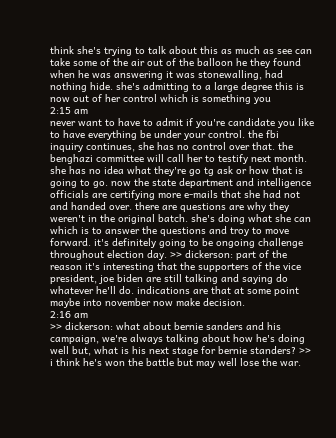think she's trying to talk about this as much as see can take some of the air out of the balloon he they found when he was answering it was stonewalling, had nothing hide. she's admitting to a large degree this is now out of her control which is something you
2:15 am
never want to have to admit if you're candidate you like to have everything be under your control. the fbi inquiry continues, she has no control over that. the benghazi committee will call her to testify next month. she has no idea what they're go tg ask or how that is going to go. now the state department and intelligence officials are certifying more e-mails that she had not and handed over. there are questions are why they weren't in the original batch. she's doing what she can which is to answer the questions and troy to move forward. it's definitely going to be ongoing challenge throughout election day. >> dickerson: part of the reason it's interesting that the supporters of the vice president, joe biden are still talking and saying do whatever he'll do. indications are that at some point maybe into november now make decision.
2:16 am
>> dickerson: what about bernie sanders and his campaign, we're always talking about how he's doing well but, what is his next stage for bernie standers? >> i think he's won the battle but may well lose the war.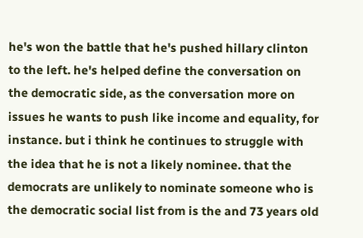he's won the battle that he's pushed hillary clinton to the left. he's helped define the conversation on the democratic side, as the conversation more on issues he wants to push like income and equality, for instance. but i think he continues to struggle with the idea that he is not a likely nominee. that the democrats are unlikely to nominate someone who is the democratic social list from is the and 73 years old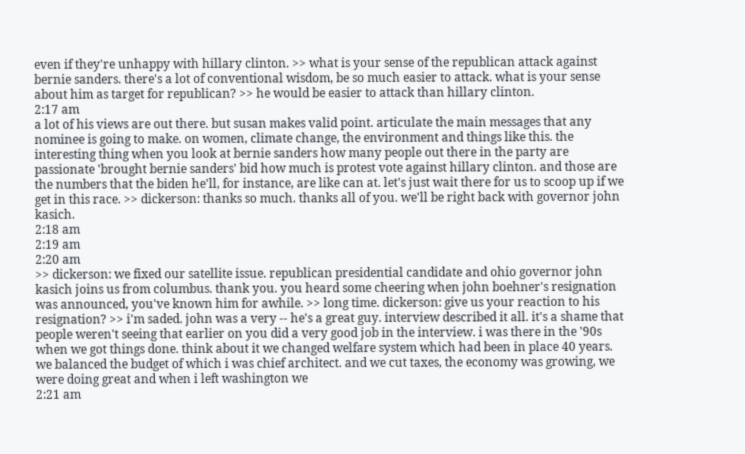even if they're unhappy with hillary clinton. >> what is your sense of the republican attack against bernie sanders. there's a lot of conventional wisdom, be so much easier to attack. what is your sense about him as target for republican? >> he would be easier to attack than hillary clinton.
2:17 am
a lot of his views are out there. but susan makes valid point. articulate the main messages that any nominee is going to make. on women, climate change, the environment and things like this. the interesting thing when you look at bernie sanders how many people out there in the party are passionate 'brought bernie sanders' bid how much is protest vote against hillary clinton. and those are the numbers that the biden he'll, for instance, are like can at. let's just wait there for us to scoop up if we get in this race. >> dickerson: thanks so much. thanks all of you. we'll be right back with governor john kasich.
2:18 am
2:19 am
2:20 am
>> dickerson: we fixed our satellite issue. republican presidential candidate and ohio governor john kasich joins us from columbus. thank you. you heard some cheering when john boehner's resignation was announced, you've known him for awhile. >> long time. dickerson: give us your reaction to his resignation? >> i'm saded. john was a very -- he's a great guy. interview described it all. it's a shame that people weren't seeing that earlier on you did a very good job in the interview. i was there in the '90s when we got things done. think about it we changed welfare system which had been in place 40 years. we balanced the budget of which i was chief architect. and we cut taxes, the economy was growing, we were doing great and when i left washington we
2:21 am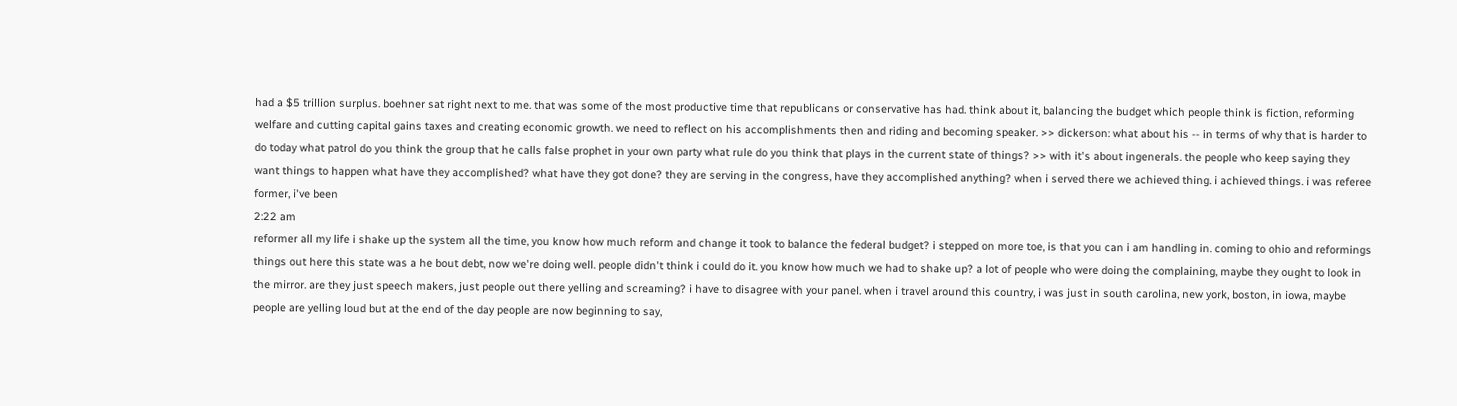had a $5 trillion surplus. boehner sat right next to me. that was some of the most productive time that republicans or conservative has had. think about it, balancing the budget which people think is fiction, reforming welfare and cutting capital gains taxes and creating economic growth. we need to reflect on his accomplishments then and riding and becoming speaker. >> dickerson: what about his -- in terms of why that is harder to do today what patrol do you think the group that he calls false prophet in your own party what rule do you think that plays in the current state of things? >> with it's about ingenerals. the people who keep saying they want things to happen what have they accomplished? what have they got done? they are serving in the congress, have they accomplished anything? when i served there we achieved thing. i achieved things. i was referee former, i've been
2:22 am
reformer all my life i shake up the system all the time, you know how much reform and change it took to balance the federal budget? i stepped on more toe, is that you can i am handling in. coming to ohio and reformings things out here this state was a he bout debt, now we're doing well. people didn't think i could do it. you know how much we had to shake up? a lot of people who were doing the complaining, maybe they ought to look in the mirror. are they just speech makers, just people out there yelling and screaming? i have to disagree with your panel. when i travel around this country, i was just in south carolina, new york, boston, in iowa, maybe people are yelling loud but at the end of the day people are now beginning to say,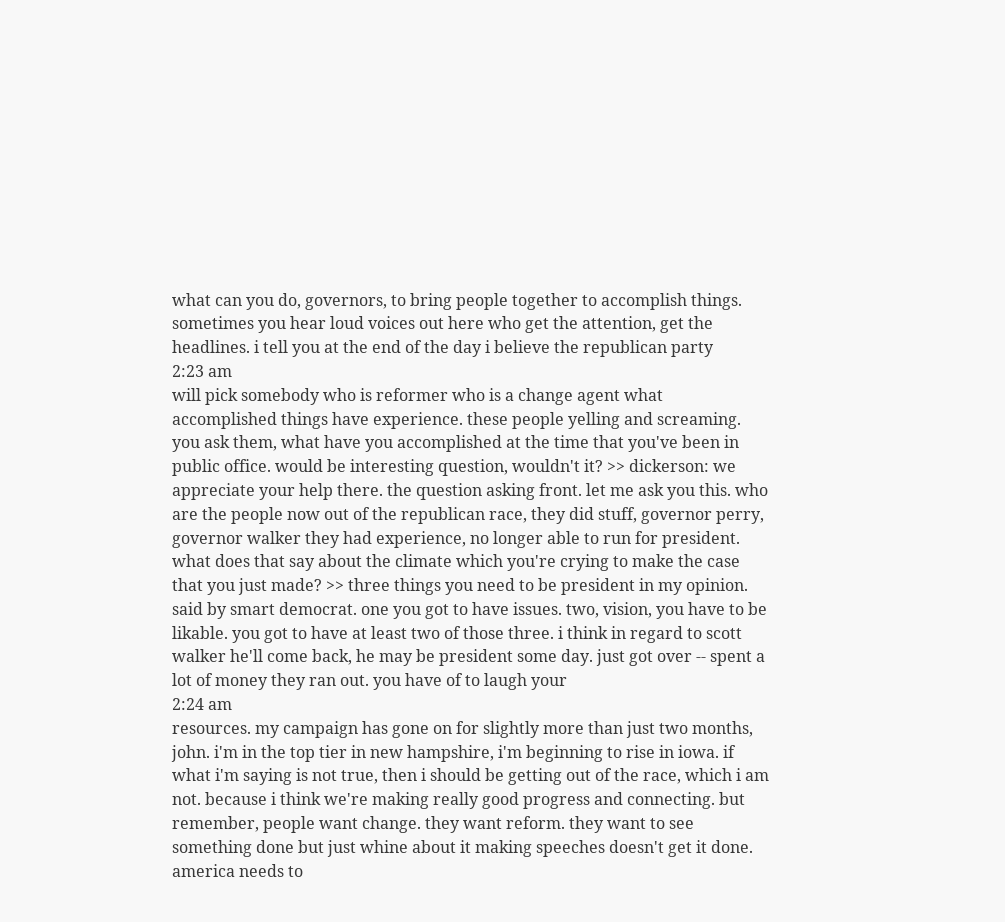what can you do, governors, to bring people together to accomplish things. sometimes you hear loud voices out here who get the attention, get the headlines. i tell you at the end of the day i believe the republican party
2:23 am
will pick somebody who is reformer who is a change agent what accomplished things have experience. these people yelling and screaming. you ask them, what have you accomplished at the time that you've been in public office. would be interesting question, wouldn't it? >> dickerson: we appreciate your help there. the question asking front. let me ask you this. who are the people now out of the republican race, they did stuff, governor perry, governor walker they had experience, no longer able to run for president. what does that say about the climate which you're crying to make the case that you just made? >> three things you need to be president in my opinion. said by smart democrat. one you got to have issues. two, vision, you have to be likable. you got to have at least two of those three. i think in regard to scott walker he'll come back, he may be president some day. just got over -- spent a lot of money they ran out. you have of to laugh your
2:24 am
resources. my campaign has gone on for slightly more than just two months, john. i'm in the top tier in new hampshire, i'm beginning to rise in iowa. if what i'm saying is not true, then i should be getting out of the race, which i am not. because i think we're making really good progress and connecting. but remember, people want change. they want reform. they want to see something done but just whine about it making speeches doesn't get it done. america needs to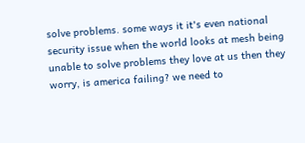solve problems. some ways it it's even national security issue when the world looks at mesh being unable to solve problems they love at us then they worry, is america failing? we need to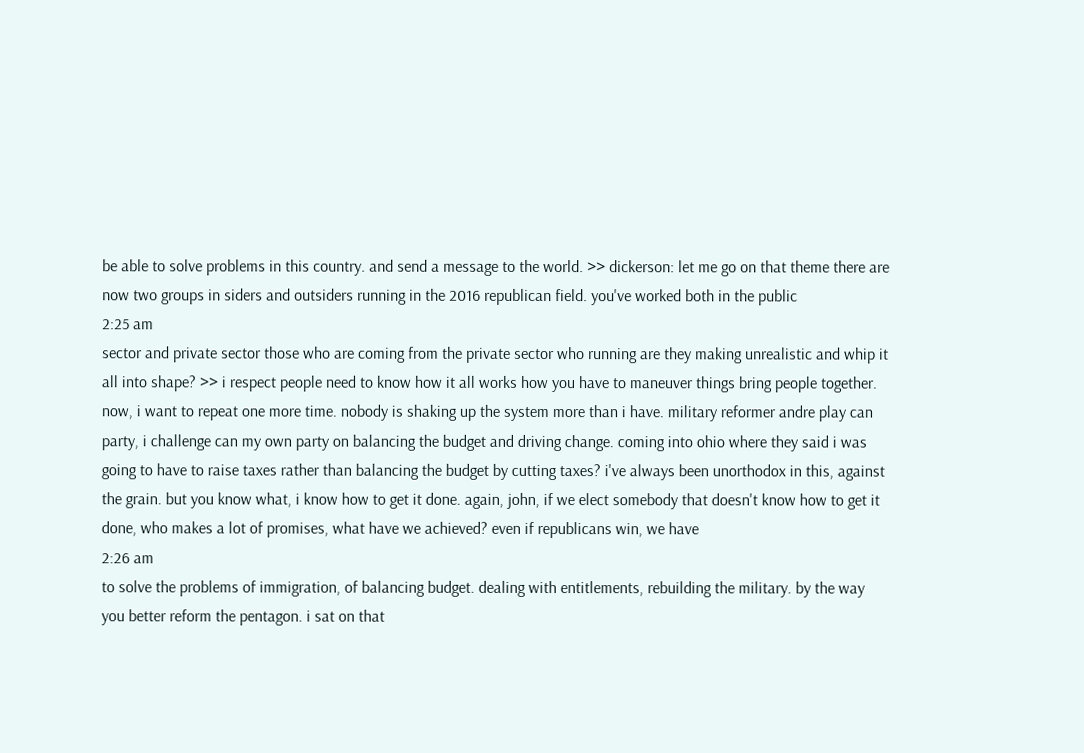be able to solve problems in this country. and send a message to the world. >> dickerson: let me go on that theme there are now two groups in siders and outsiders running in the 2016 republican field. you've worked both in the public
2:25 am
sector and private sector those who are coming from the private sector who running are they making unrealistic and whip it all into shape? >> i respect people need to know how it all works how you have to maneuver things bring people together. now, i want to repeat one more time. nobody is shaking up the system more than i have. military reformer andre play can party, i challenge can my own party on balancing the budget and driving change. coming into ohio where they said i was going to have to raise taxes rather than balancing the budget by cutting taxes? i've always been unorthodox in this, against the grain. but you know what, i know how to get it done. again, john, if we elect somebody that doesn't know how to get it done, who makes a lot of promises, what have we achieved? even if republicans win, we have
2:26 am
to solve the problems of immigration, of balancing budget. dealing with entitlements, rebuilding the military. by the way you better reform the pentagon. i sat on that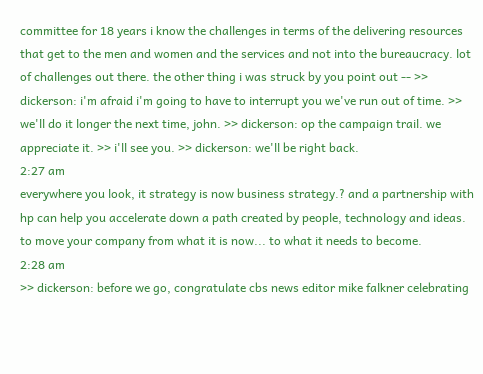committee for 18 years i know the challenges in terms of the delivering resources that get to the men and women and the services and not into the bureaucracy. lot of challenges out there. the other thing i was struck by you point out -- >> dickerson: i'm afraid i'm going to have to interrupt you we've run out of time. >> we'll do it longer the next time, john. >> dickerson: op the campaign trail. we appreciate it. >> i'll see you. >> dickerson: we'll be right back.
2:27 am
everywhere you look, it strategy is now business strategy.? and a partnership with hp can help you accelerate down a path created by people, technology and ideas. to move your company from what it is now... to what it needs to become.
2:28 am
>> dickerson: before we go, congratulate cbs news editor mike falkner celebrating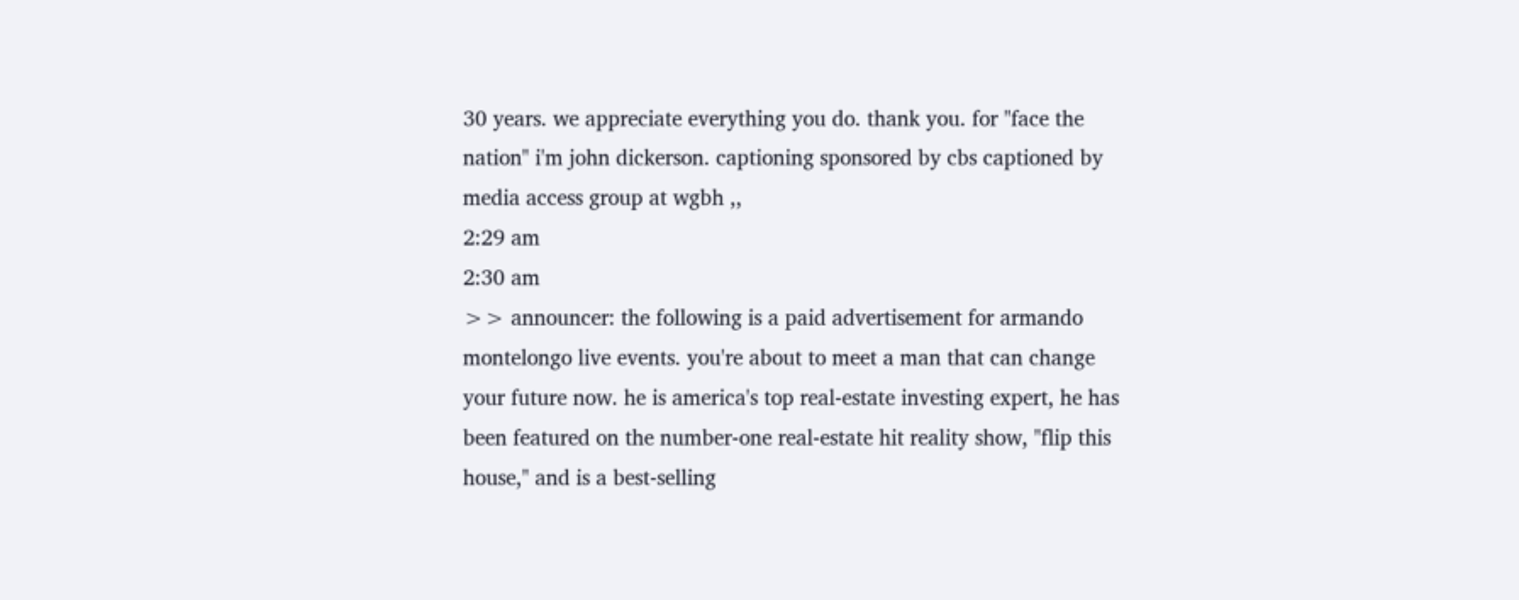30 years. we appreciate everything you do. thank you. for "face the nation" i'm john dickerson. captioning sponsored by cbs captioned by media access group at wgbh ,,
2:29 am
2:30 am
>> announcer: the following is a paid advertisement for armando montelongo live events. you're about to meet a man that can change your future now. he is america's top real-estate investing expert, he has been featured on the number-one real-estate hit reality show, "flip this house," and is a best-selling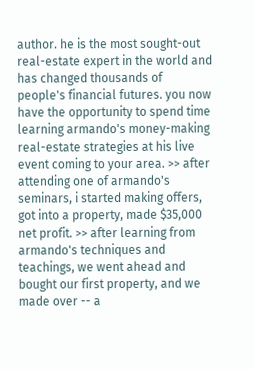author. he is the most sought-out real-estate expert in the world and has changed thousands of people's financial futures. you now have the opportunity to spend time learning armando's money-making real-estate strategies at his live event coming to your area. >> after attending one of armando's seminars, i started making offers, got into a property, made $35,000 net profit. >> after learning from armando's techniques and teachings, we went ahead and bought our first property, and we made over -- a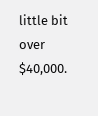little bit over $40,000.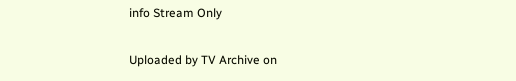info Stream Only

Uploaded by TV Archive on